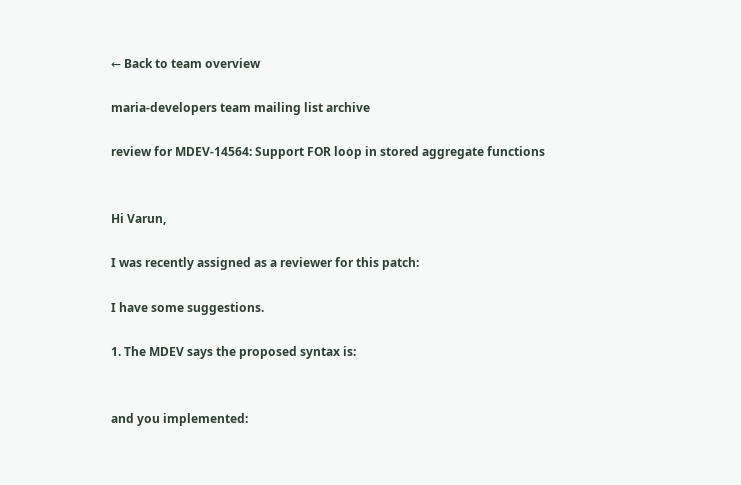← Back to team overview

maria-developers team mailing list archive

review for MDEV-14564: Support FOR loop in stored aggregate functions


Hi Varun,

I was recently assigned as a reviewer for this patch:

I have some suggestions.

1. The MDEV says the proposed syntax is:


and you implemented: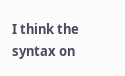I think the syntax on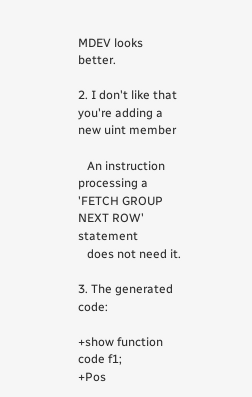MDEV looks better.

2. I don't like that you're adding a new uint member

   An instruction processing a 'FETCH GROUP NEXT ROW' statement
   does not need it.

3. The generated code:

+show function code f1;
+Pos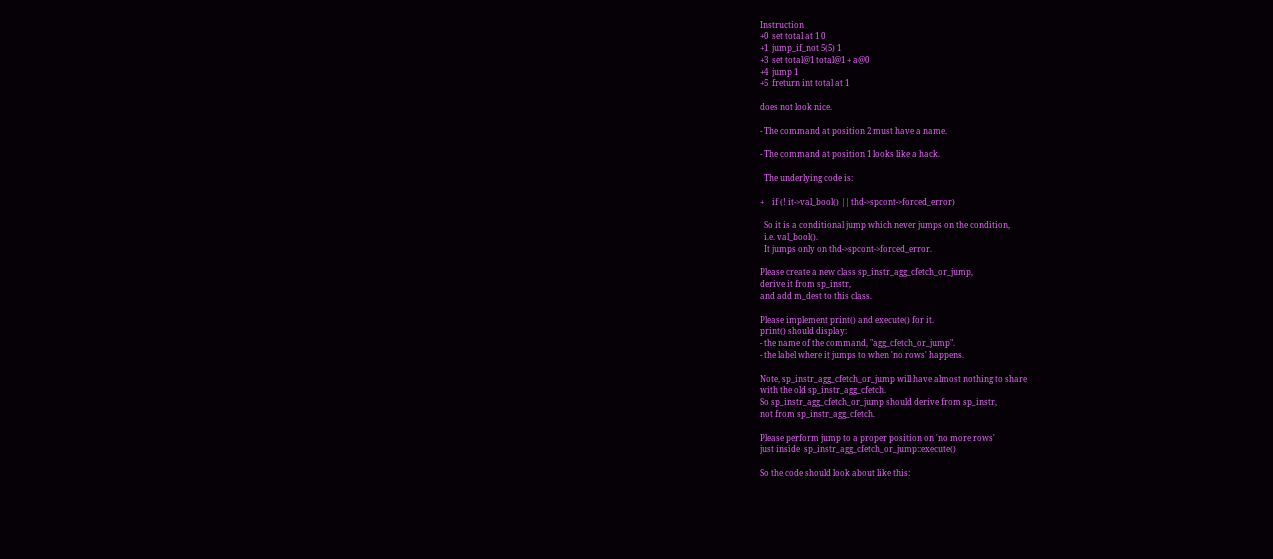Instruction
+0  set total at 1 0
+1  jump_if_not 5(5) 1
+3  set total@1 total@1 + a@0
+4  jump 1
+5  freturn int total at 1

does not look nice.

- The command at position 2 must have a name.

- The command at position 1 looks like a hack.

  The underlying code is:

+    if (! it->val_bool() || thd->spcont->forced_error)

  So it is a conditional jump which never jumps on the condition,
  i.e. val_bool().
  It jumps only on thd->spcont->forced_error.

Please create a new class sp_instr_agg_cfetch_or_jump,
derive it from sp_instr,
and add m_dest to this class.

Please implement print() and execute() for it.
print() should display:
- the name of the command, "agg_cfetch_or_jump".
- the label where it jumps to when 'no rows' happens.

Note, sp_instr_agg_cfetch_or_jump will have almost nothing to share
with the old sp_instr_agg_cfetch.
So sp_instr_agg_cfetch_or_jump should derive from sp_instr,
not from sp_instr_agg_cfetch.

Please perform jump to a proper position on 'no more rows'
just inside  sp_instr_agg_cfetch_or_jump::execute()

So the code should look about like this: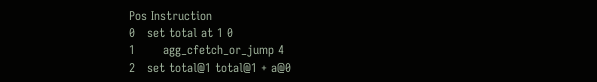Pos Instruction
0   set total at 1 0
1       agg_cfetch_or_jump 4
2   set total@1 total@1 + a@0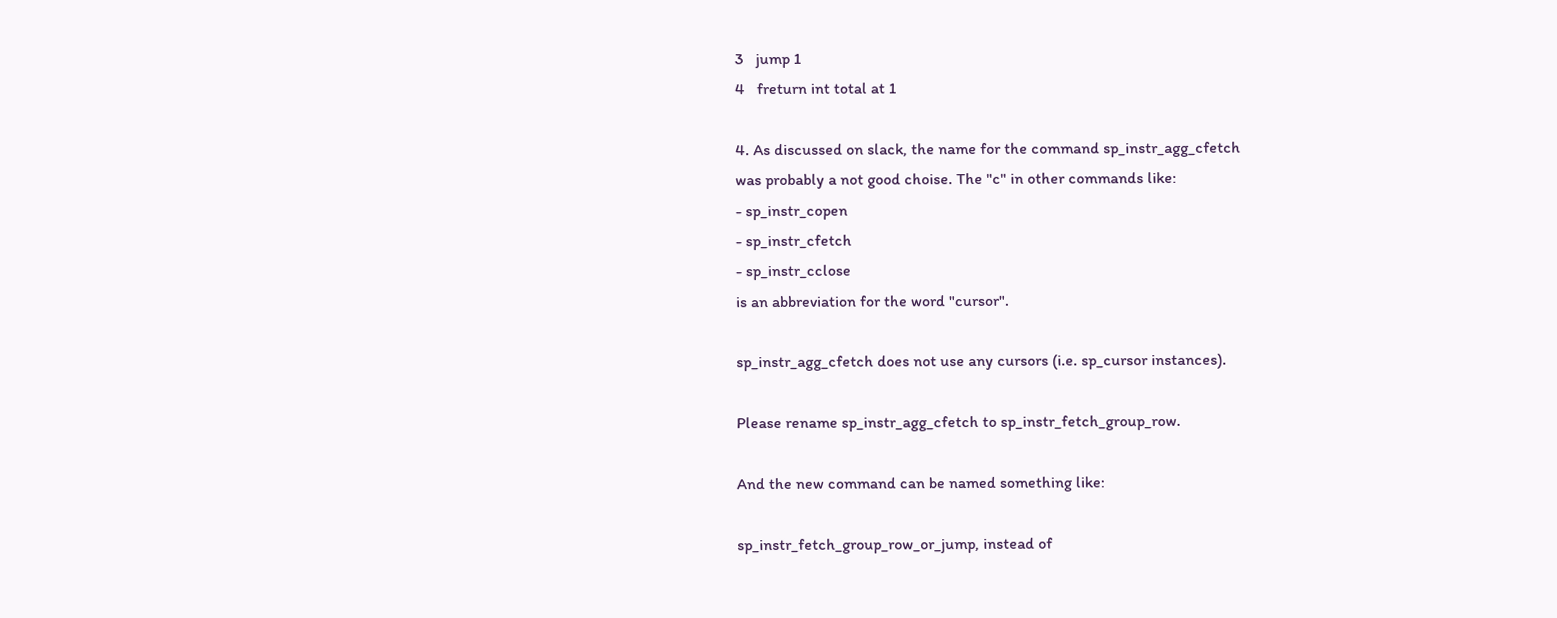3   jump 1
4   freturn int total at 1

4. As discussed on slack, the name for the command sp_instr_agg_cfetch
was probably a not good choise. The "c" in other commands like:
- sp_instr_copen
- sp_instr_cfetch
- sp_instr_cclose
is an abbreviation for the word "cursor".

sp_instr_agg_cfetch does not use any cursors (i.e. sp_cursor instances).

Please rename sp_instr_agg_cfetch to sp_instr_fetch_group_row.

And the new command can be named something like:

sp_instr_fetch_group_row_or_jump, instead of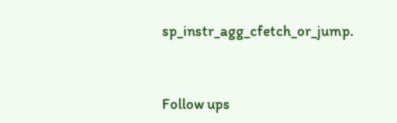sp_instr_agg_cfetch_or_jump.


Follow ups